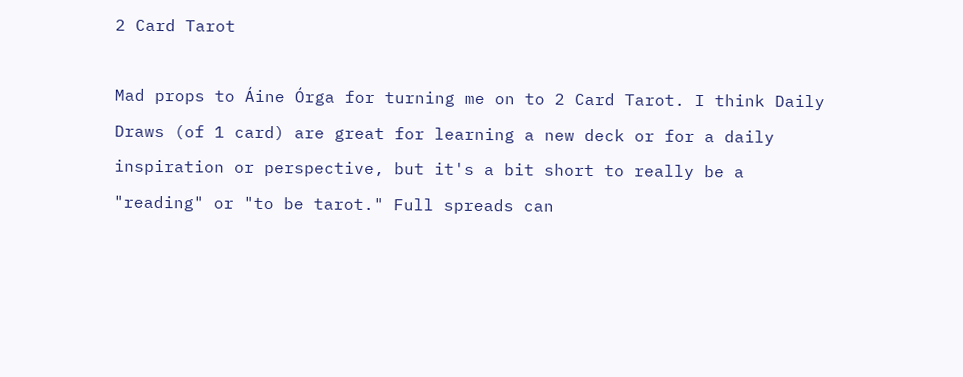2 Card Tarot

Mad props to Áine Órga for turning me on to 2 Card Tarot. I think Daily Draws (of 1 card) are great for learning a new deck or for a daily inspiration or perspective, but it's a bit short to really be a "reading" or "to be tarot." Full spreads can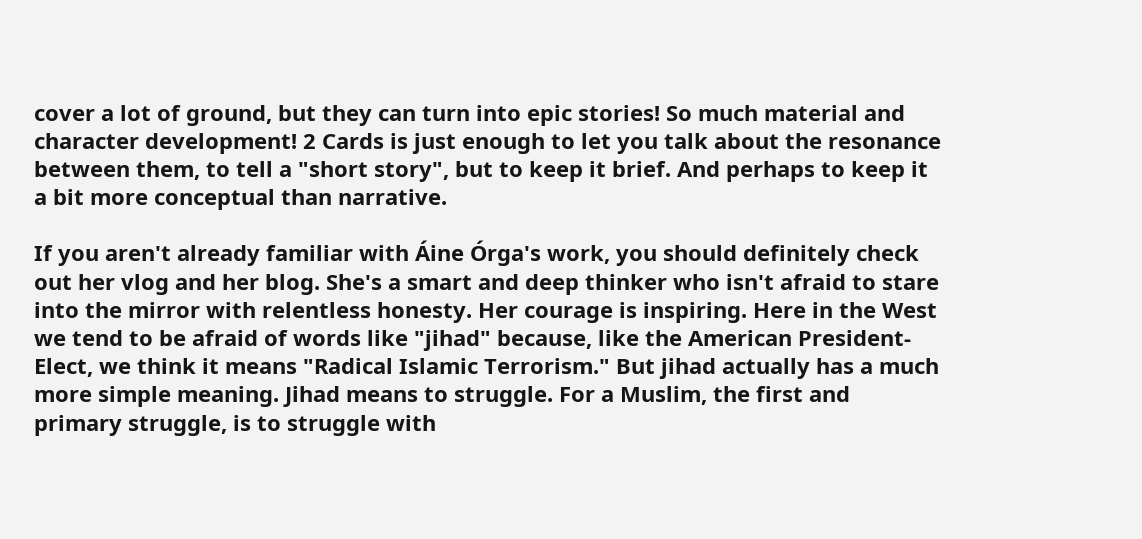cover a lot of ground, but they can turn into epic stories! So much material and character development! 2 Cards is just enough to let you talk about the resonance between them, to tell a "short story", but to keep it brief. And perhaps to keep it a bit more conceptual than narrative.

If you aren't already familiar with Áine Órga's work, you should definitely check out her vlog and her blog. She's a smart and deep thinker who isn't afraid to stare into the mirror with relentless honesty. Her courage is inspiring. Here in the West we tend to be afraid of words like "jihad" because, like the American President-Elect, we think it means "Radical Islamic Terrorism." But jihad actually has a much more simple meaning. Jihad means to struggle. For a Muslim, the first and primary struggle, is to struggle with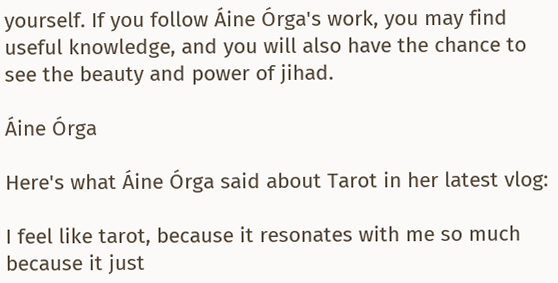yourself. If you follow Áine Órga's work, you may find useful knowledge, and you will also have the chance to see the beauty and power of jihad.

Áine Órga

Here's what Áine Órga said about Tarot in her latest vlog:

I feel like tarot, because it resonates with me so much
because it just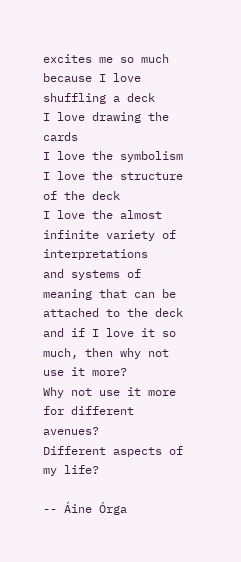excites me so much
because I love shuffling a deck
I love drawing the cards
I love the symbolism
I love the structure of the deck
I love the almost infinite variety of interpretations
and systems of meaning that can be attached to the deck
and if I love it so much, then why not use it more?
Why not use it more for different avenues?
Different aspects of my life?

-- Áine Órga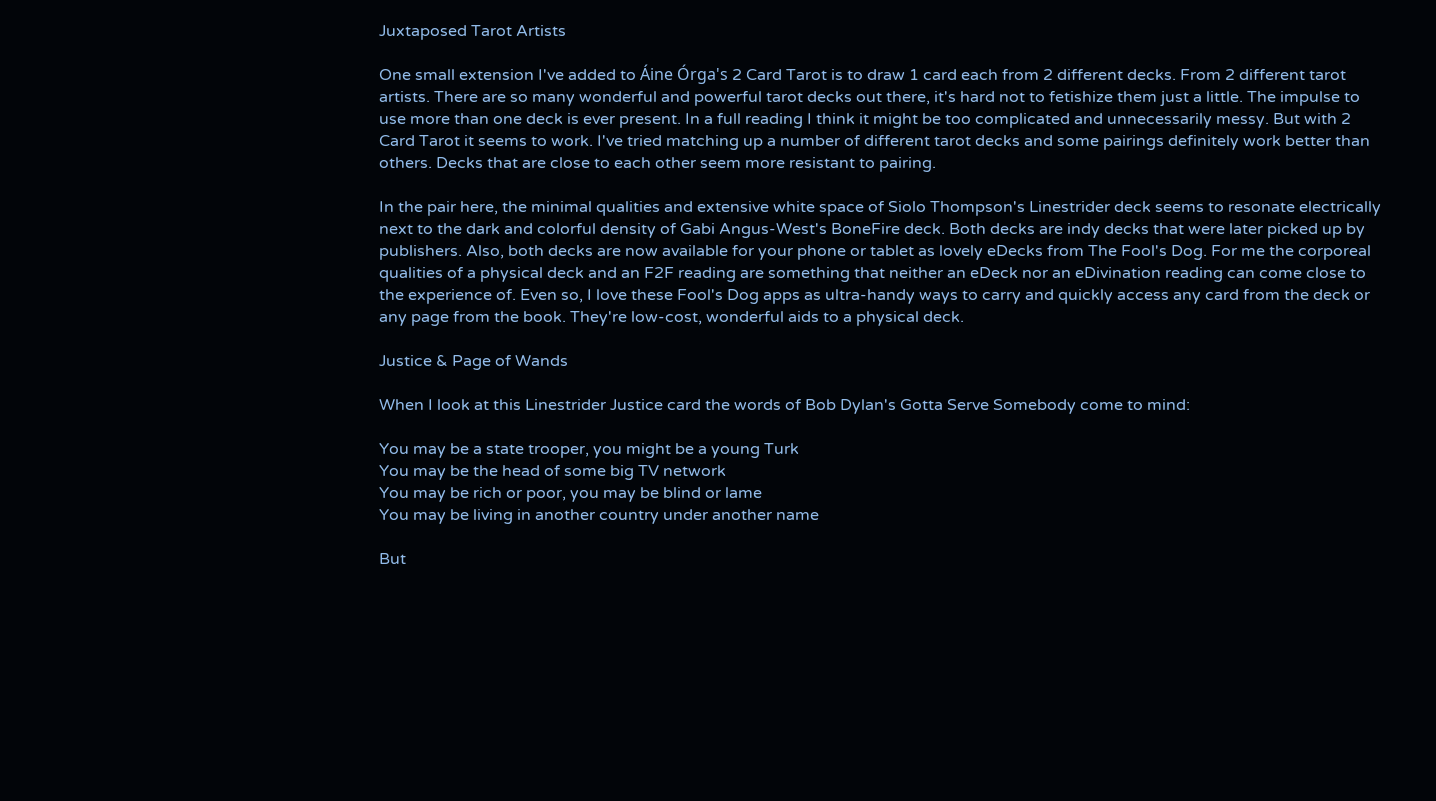Juxtaposed Tarot Artists

One small extension I've added to Áine Órga's 2 Card Tarot is to draw 1 card each from 2 different decks. From 2 different tarot artists. There are so many wonderful and powerful tarot decks out there, it's hard not to fetishize them just a little. The impulse to use more than one deck is ever present. In a full reading I think it might be too complicated and unnecessarily messy. But with 2 Card Tarot it seems to work. I've tried matching up a number of different tarot decks and some pairings definitely work better than others. Decks that are close to each other seem more resistant to pairing.

In the pair here, the minimal qualities and extensive white space of Siolo Thompson's Linestrider deck seems to resonate electrically next to the dark and colorful density of Gabi Angus-West's BoneFire deck. Both decks are indy decks that were later picked up by publishers. Also, both decks are now available for your phone or tablet as lovely eDecks from The Fool's Dog. For me the corporeal qualities of a physical deck and an F2F reading are something that neither an eDeck nor an eDivination reading can come close to the experience of. Even so, I love these Fool's Dog apps as ultra-handy ways to carry and quickly access any card from the deck or any page from the book. They're low-cost, wonderful aids to a physical deck.

Justice & Page of Wands

When I look at this Linestrider Justice card the words of Bob Dylan's Gotta Serve Somebody come to mind:

You may be a state trooper, you might be a young Turk
You may be the head of some big TV network
You may be rich or poor, you may be blind or lame
You may be living in another country under another name

But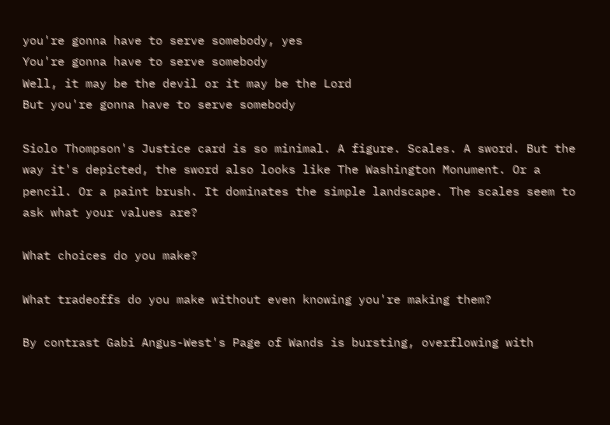you're gonna have to serve somebody, yes
You're gonna have to serve somebody
Well, it may be the devil or it may be the Lord
But you're gonna have to serve somebody

Siolo Thompson's Justice card is so minimal. A figure. Scales. A sword. But the way it's depicted, the sword also looks like The Washington Monument. Or a pencil. Or a paint brush. It dominates the simple landscape. The scales seem to ask what your values are?

What choices do you make?

What tradeoffs do you make without even knowing you're making them?

By contrast Gabi Angus-West's Page of Wands is bursting, overflowing with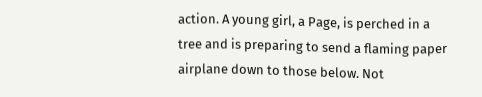action. A young girl, a Page, is perched in a tree and is preparing to send a flaming paper airplane down to those below. Not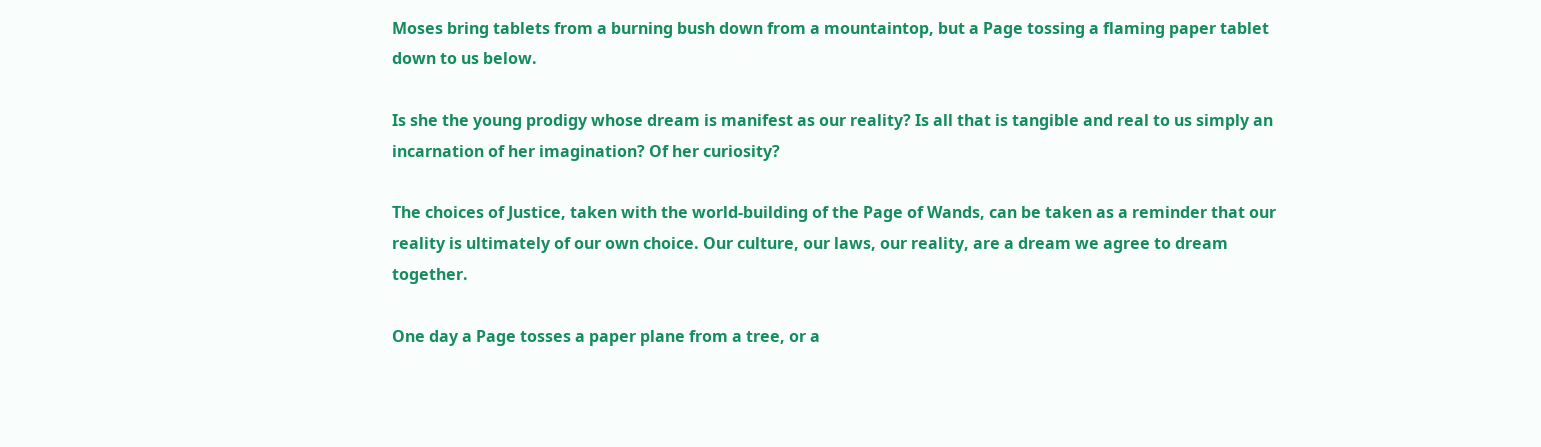Moses bring tablets from a burning bush down from a mountaintop, but a Page tossing a flaming paper tablet down to us below.

Is she the young prodigy whose dream is manifest as our reality? Is all that is tangible and real to us simply an incarnation of her imagination? Of her curiosity?

The choices of Justice, taken with the world-building of the Page of Wands, can be taken as a reminder that our reality is ultimately of our own choice. Our culture, our laws, our reality, are a dream we agree to dream together.

One day a Page tosses a paper plane from a tree, or a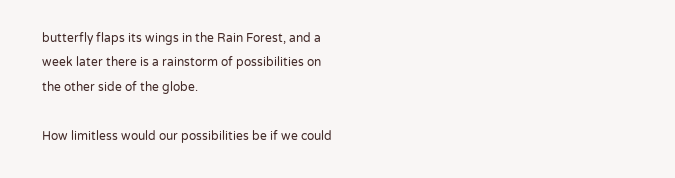butterfly flaps its wings in the Rain Forest, and a week later there is a rainstorm of possibilities on the other side of the globe.

How limitless would our possibilities be if we could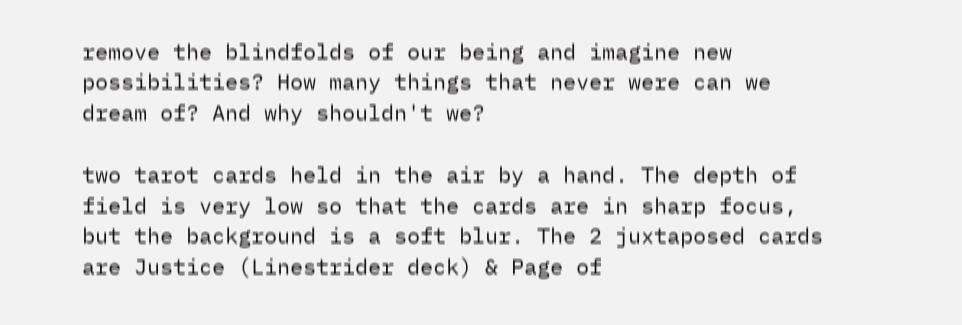remove the blindfolds of our being and imagine new possibilities? How many things that never were can we dream of? And why shouldn't we?

two tarot cards held in the air by a hand. The depth of field is very low so that the cards are in sharp focus, but the background is a soft blur. The 2 juxtaposed cards are Justice (Linestrider deck) & Page of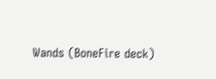Wands (BoneFire deck)